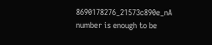8690178276_21573c890e_nA number is enough to be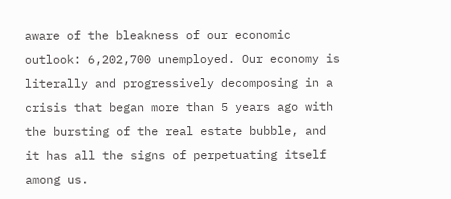aware of the bleakness of our economic outlook: 6,202,700 unemployed. Our economy is literally and progressively decomposing in a crisis that began more than 5 years ago with the bursting of the real estate bubble, and it has all the signs of perpetuating itself among us.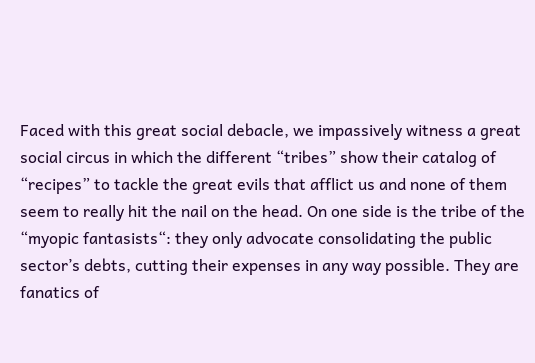Faced with this great social debacle, we impassively witness a great social circus in which the different “tribes” show their catalog of “recipes” to tackle the great evils that afflict us and none of them seem to really hit the nail on the head. On one side is the tribe of the “myopic fantasists“: they only advocate consolidating the public sector’s debts, cutting their expenses in any way possible. They are fanatics of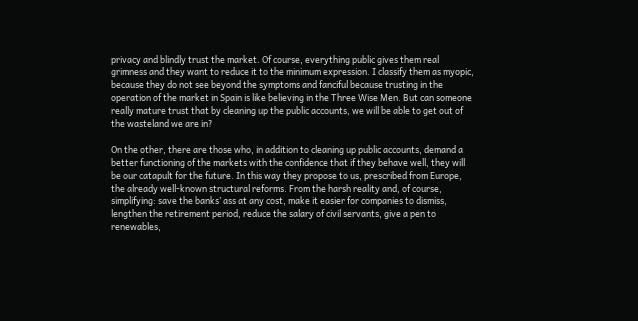privacy and blindly trust the market. Of course, everything public gives them real grimness and they want to reduce it to the minimum expression. I classify them as myopic, because they do not see beyond the symptoms and fanciful because trusting in the operation of the market in Spain is like believing in the Three Wise Men. But can someone really mature trust that by cleaning up the public accounts, we will be able to get out of the wasteland we are in?

On the other, there are those who, in addition to cleaning up public accounts, demand a better functioning of the markets with the confidence that if they behave well, they will be our catapult for the future. In this way they propose to us, prescribed from Europe, the already well-known structural reforms. From the harsh reality and, of course, simplifying: save the banks’ ass at any cost, make it easier for companies to dismiss, lengthen the retirement period, reduce the salary of civil servants, give a pen to renewables,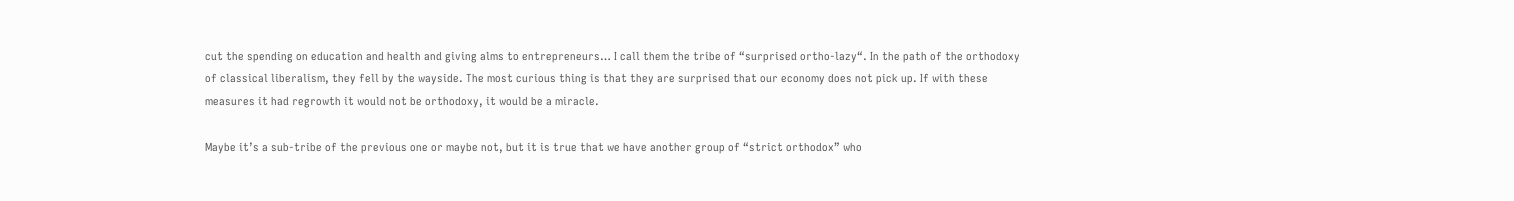cut the spending on education and health and giving alms to entrepreneurs… I call them the tribe of “surprised ortho-lazy“. In the path of the orthodoxy of classical liberalism, they fell by the wayside. The most curious thing is that they are surprised that our economy does not pick up. If with these measures it had regrowth it would not be orthodoxy, it would be a miracle.

Maybe it’s a sub-tribe of the previous one or maybe not, but it is true that we have another group of “strict orthodox” who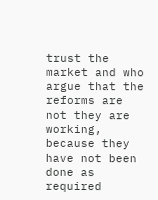trust the market and who argue that the reforms are not they are working, because they have not been done as required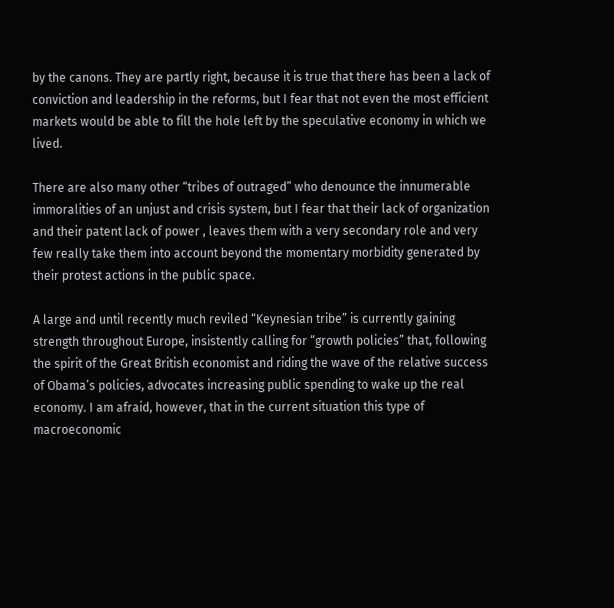by the canons. They are partly right, because it is true that there has been a lack of conviction and leadership in the reforms, but I fear that not even the most efficient markets would be able to fill the hole left by the speculative economy in which we lived.

There are also many other “tribes of outraged” who denounce the innumerable immoralities of an unjust and crisis system, but I fear that their lack of organization and their patent lack of power , leaves them with a very secondary role and very few really take them into account beyond the momentary morbidity generated by their protest actions in the public space.

A large and until recently much reviled “Keynesian tribe” is currently gaining strength throughout Europe, insistently calling for “growth policies” that, following the spirit of the Great British economist and riding the wave of the relative success of Obama’s policies, advocates increasing public spending to wake up the real economy. I am afraid, however, that in the current situation this type of macroeconomic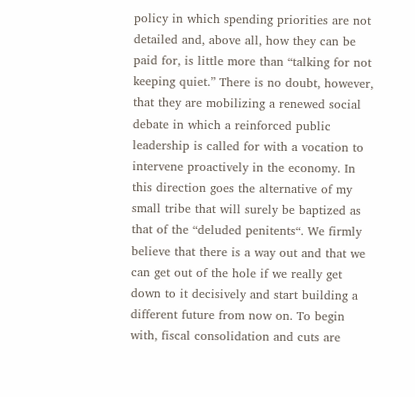policy in which spending priorities are not detailed and, above all, how they can be paid for, is little more than “talking for not keeping quiet.” There is no doubt, however, that they are mobilizing a renewed social debate in which a reinforced public leadership is called for with a vocation to intervene proactively in the economy. In this direction goes the alternative of my small tribe that will surely be baptized as that of the “deluded penitents“. We firmly believe that there is a way out and that we can get out of the hole if we really get down to it decisively and start building a different future from now on. To begin with, fiscal consolidation and cuts are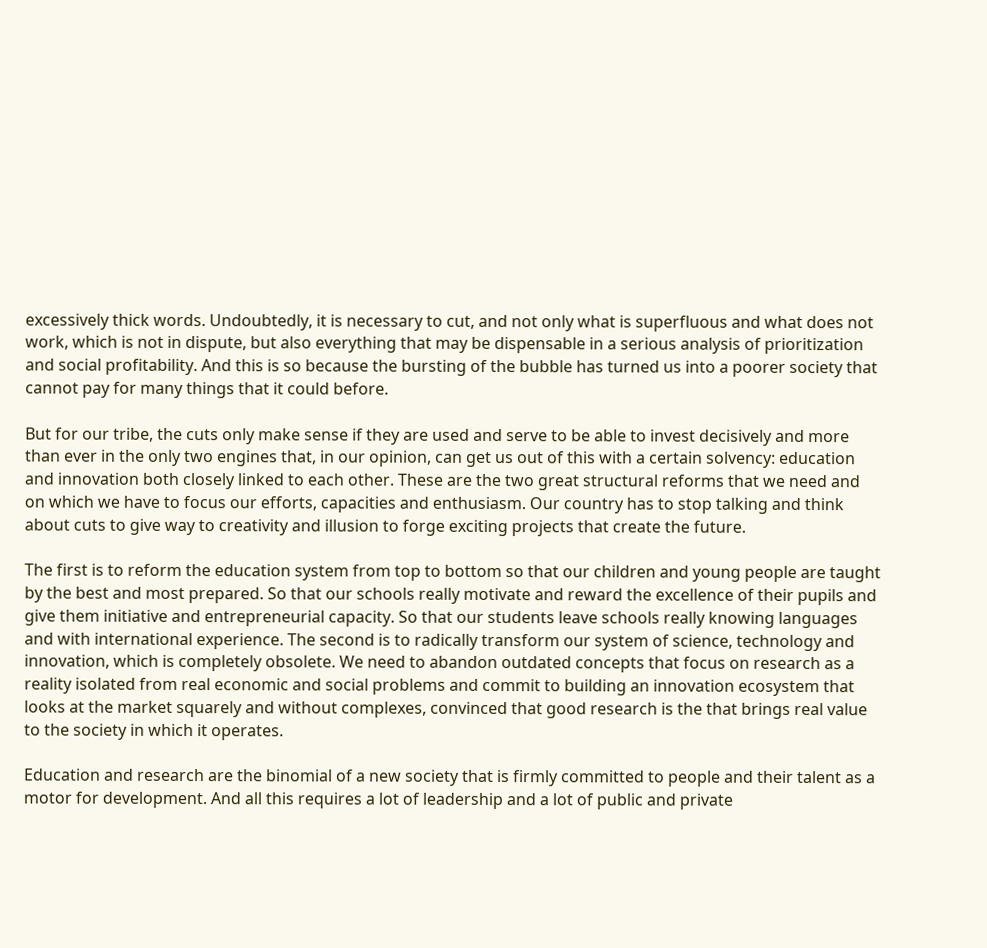excessively thick words. Undoubtedly, it is necessary to cut, and not only what is superfluous and what does not work, which is not in dispute, but also everything that may be dispensable in a serious analysis of prioritization and social profitability. And this is so because the bursting of the bubble has turned us into a poorer society that cannot pay for many things that it could before.

But for our tribe, the cuts only make sense if they are used and serve to be able to invest decisively and more than ever in the only two engines that, in our opinion, can get us out of this with a certain solvency: education and innovation both closely linked to each other. These are the two great structural reforms that we need and on which we have to focus our efforts, capacities and enthusiasm. Our country has to stop talking and think about cuts to give way to creativity and illusion to forge exciting projects that create the future.

The first is to reform the education system from top to bottom so that our children and young people are taught by the best and most prepared. So that our schools really motivate and reward the excellence of their pupils and give them initiative and entrepreneurial capacity. So that our students leave schools really knowing languages and with international experience. The second is to radically transform our system of science, technology and innovation, which is completely obsolete. We need to abandon outdated concepts that focus on research as a reality isolated from real economic and social problems and commit to building an innovation ecosystem that looks at the market squarely and without complexes, convinced that good research is the that brings real value to the society in which it operates.

Education and research are the binomial of a new society that is firmly committed to people and their talent as a motor for development. And all this requires a lot of leadership and a lot of public and private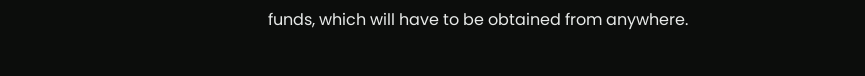funds, which will have to be obtained from anywhere.